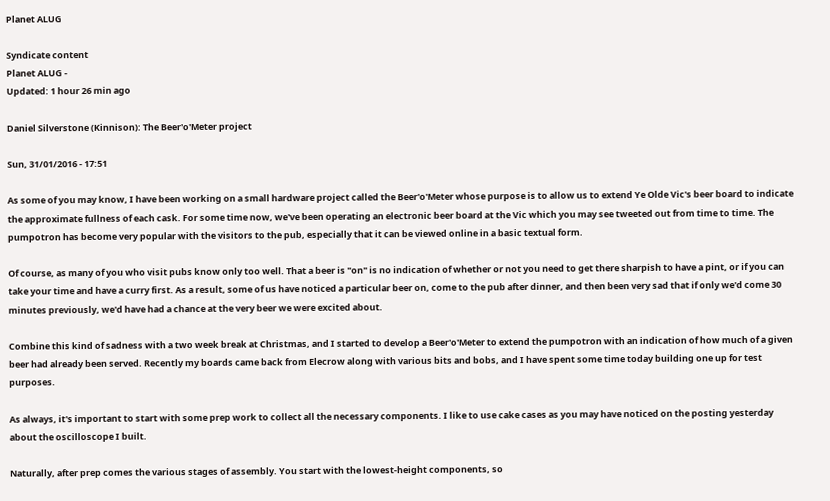Planet ALUG

Syndicate content
Planet ALUG -
Updated: 1 hour 26 min ago

Daniel Silverstone (Kinnison): The Beer'o'Meter project

Sun, 31/01/2016 - 17:51

As some of you may know, I have been working on a small hardware project called the Beer'o'Meter whose purpose is to allow us to extend Ye Olde Vic's beer board to indicate the approximate fullness of each cask. For some time now, we've been operating an electronic beer board at the Vic which you may see tweeted out from time to time. The pumpotron has become very popular with the visitors to the pub, especially that it can be viewed online in a basic textual form.

Of course, as many of you who visit pubs know only too well. That a beer is "on" is no indication of whether or not you need to get there sharpish to have a pint, or if you can take your time and have a curry first. As a result, some of us have noticed a particular beer on, come to the pub after dinner, and then been very sad that if only we'd come 30 minutes previously, we'd have had a chance at the very beer we were excited about.

Combine this kind of sadness with a two week break at Christmas, and I started to develop a Beer'o'Meter to extend the pumpotron with an indication of how much of a given beer had already been served. Recently my boards came back from Elecrow along with various bits and bobs, and I have spent some time today building one up for test purposes.

As always, it's important to start with some prep work to collect all the necessary components. I like to use cake cases as you may have noticed on the posting yesterday about the oscilloscope I built.

Naturally, after prep comes the various stages of assembly. You start with the lowest-height components, so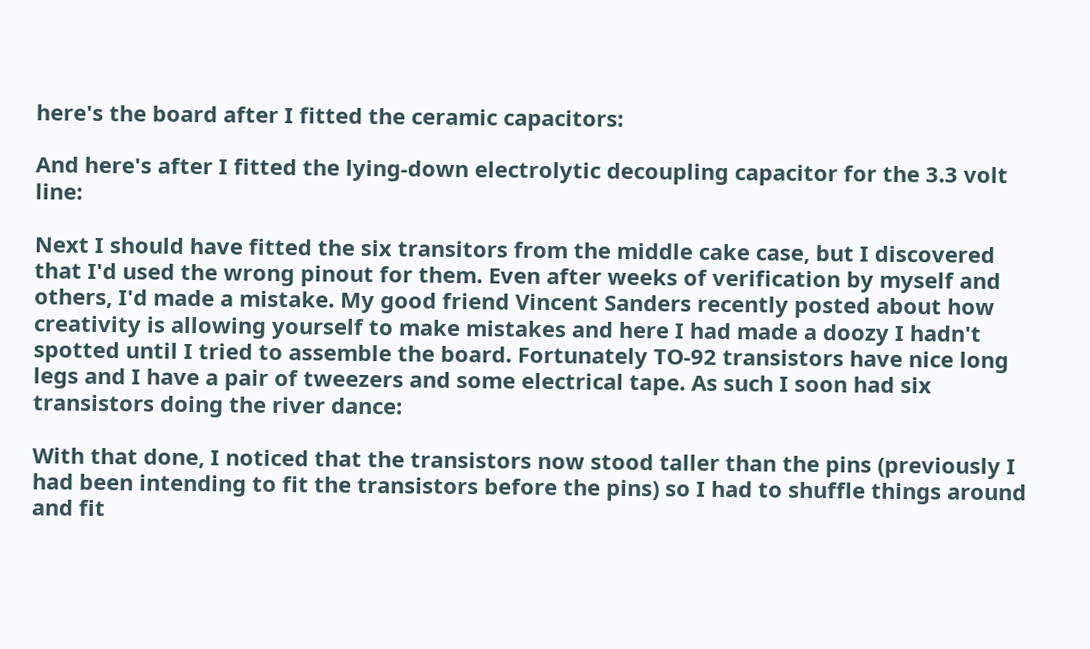here's the board after I fitted the ceramic capacitors:

And here's after I fitted the lying-down electrolytic decoupling capacitor for the 3.3 volt line:

Next I should have fitted the six transitors from the middle cake case, but I discovered that I'd used the wrong pinout for them. Even after weeks of verification by myself and others, I'd made a mistake. My good friend Vincent Sanders recently posted about how creativity is allowing yourself to make mistakes and here I had made a doozy I hadn't spotted until I tried to assemble the board. Fortunately TO-92 transistors have nice long legs and I have a pair of tweezers and some electrical tape. As such I soon had six transistors doing the river dance:

With that done, I noticed that the transistors now stood taller than the pins (previously I had been intending to fit the transistors before the pins) so I had to shuffle things around and fit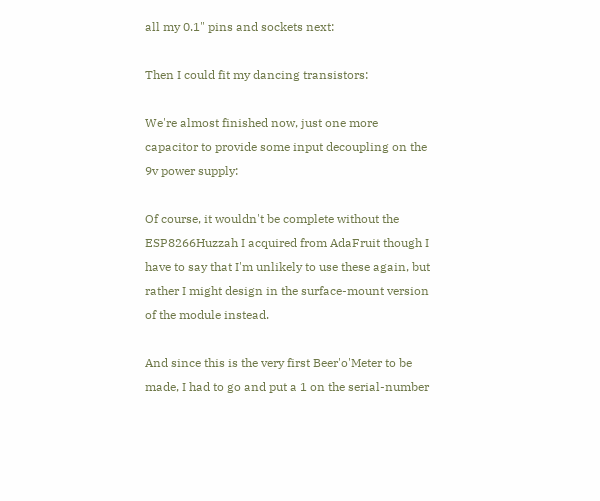all my 0.1" pins and sockets next:

Then I could fit my dancing transistors:

We're almost finished now, just one more capacitor to provide some input decoupling on the 9v power supply:

Of course, it wouldn't be complete without the ESP8266Huzzah I acquired from AdaFruit though I have to say that I'm unlikely to use these again, but rather I might design in the surface-mount version of the module instead.

And since this is the very first Beer'o'Meter to be made, I had to go and put a 1 on the serial-number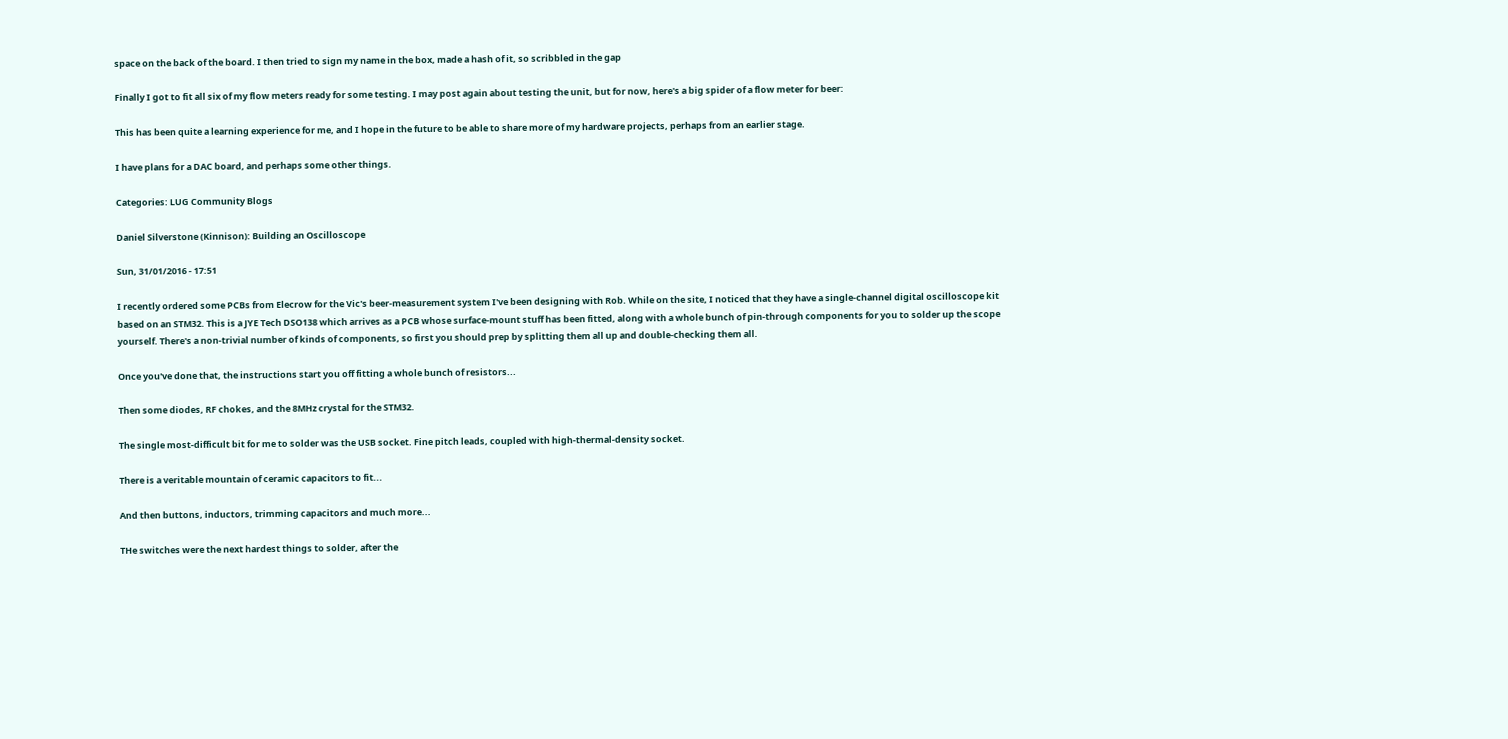space on the back of the board. I then tried to sign my name in the box, made a hash of it, so scribbled in the gap

Finally I got to fit all six of my flow meters ready for some testing. I may post again about testing the unit, but for now, here's a big spider of a flow meter for beer:

This has been quite a learning experience for me, and I hope in the future to be able to share more of my hardware projects, perhaps from an earlier stage.

I have plans for a DAC board, and perhaps some other things.

Categories: LUG Community Blogs

Daniel Silverstone (Kinnison): Building an Oscilloscope

Sun, 31/01/2016 - 17:51

I recently ordered some PCBs from Elecrow for the Vic's beer-measurement system I've been designing with Rob. While on the site, I noticed that they have a single-channel digital oscilloscope kit based on an STM32. This is a JYE Tech DSO138 which arrives as a PCB whose surface-mount stuff has been fitted, along with a whole bunch of pin-through components for you to solder up the scope yourself. There's a non-trivial number of kinds of components, so first you should prep by splitting them all up and double-checking them all.

Once you've done that, the instructions start you off fitting a whole bunch of resistors...

Then some diodes, RF chokes, and the 8MHz crystal for the STM32.

The single most-difficult bit for me to solder was the USB socket. Fine pitch leads, coupled with high-thermal-density socket.

There is a veritable mountain of ceramic capacitors to fit...

And then buttons, inductors, trimming capacitors and much more...

THe switches were the next hardest things to solder, after the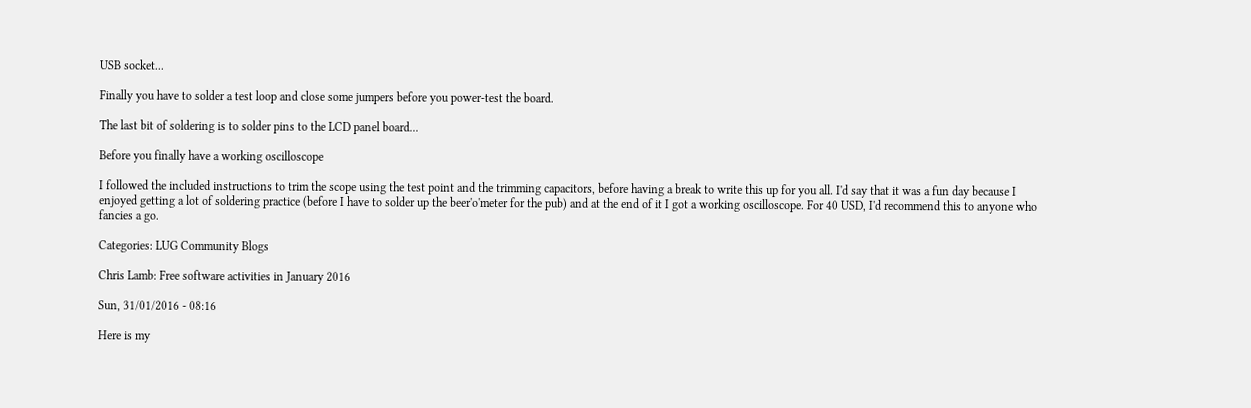USB socket...

Finally you have to solder a test loop and close some jumpers before you power-test the board.

The last bit of soldering is to solder pins to the LCD panel board...

Before you finally have a working oscilloscope

I followed the included instructions to trim the scope using the test point and the trimming capacitors, before having a break to write this up for you all. I'd say that it was a fun day because I enjoyed getting a lot of soldering practice (before I have to solder up the beer'o'meter for the pub) and at the end of it I got a working oscilloscope. For 40 USD, I'd recommend this to anyone who fancies a go.

Categories: LUG Community Blogs

Chris Lamb: Free software activities in January 2016

Sun, 31/01/2016 - 08:16

Here is my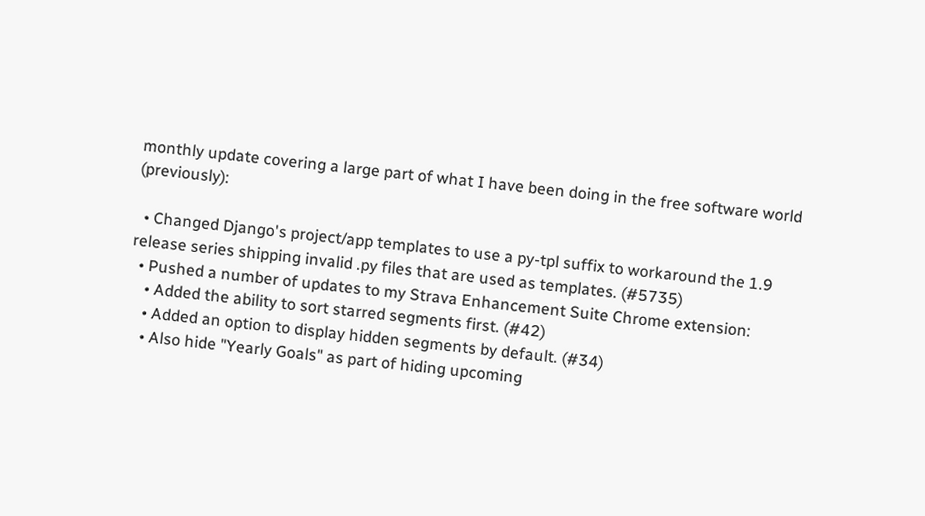monthly update covering a large part of what I have been doing in the free software world (previously):

  • Changed Django's project/app templates to use a py-tpl suffix to workaround the 1.9 release series shipping invalid .py files that are used as templates. (#5735)
  • Pushed a number of updates to my Strava Enhancement Suite Chrome extension:
    • Added the ability to sort starred segments first. (#42)
    • Added an option to display hidden segments by default. (#34)
    • Also hide "Yearly Goals" as part of hiding upcoming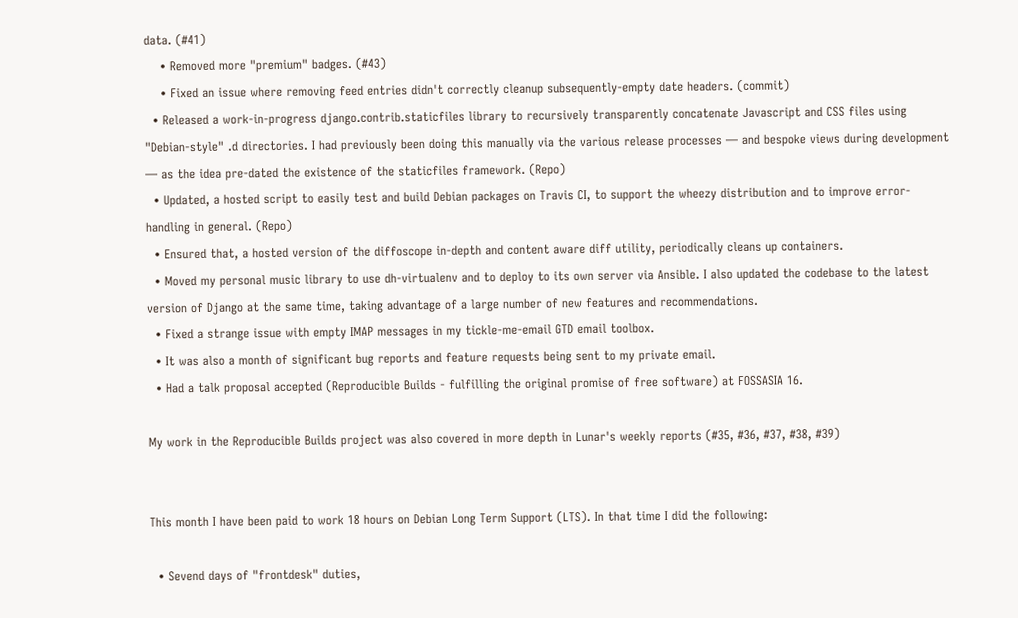data. (#41)
    • Removed more "premium" badges. (#43)
    • Fixed an issue where removing feed entries didn't correctly cleanup subsequently-empty date headers. (commit)
  • Released a work-in-progress django.contrib.staticfiles library to recursively transparently concatenate Javascript and CSS files using "Debian-style" .d directories. I had previously been doing this manually via the various release processes — and bespoke views during development — as the idea pre-dated the existence of the staticfiles framework. (Repo)
  • Updated, a hosted script to easily test and build Debian packages on Travis CI, to support the wheezy distribution and to improve error-handling in general. (Repo)
  • Ensured that, a hosted version of the diffoscope in-depth and content aware diff utility, periodically cleans up containers.
  • Moved my personal music library to use dh-virtualenv and to deploy to its own server via Ansible. I also updated the codebase to the latest version of Django at the same time, taking advantage of a large number of new features and recommendations.
  • Fixed a strange issue with empty IMAP messages in my tickle-me-email GTD email toolbox.
  • It was also a month of significant bug reports and feature requests being sent to my private email.
  • Had a talk proposal accepted (Reproducible Builds - fulfilling the original promise of free software) at FOSSASIA 16.

My work in the Reproducible Builds project was also covered in more depth in Lunar's weekly reports (#35, #36, #37, #38, #39)


This month I have been paid to work 18 hours on Debian Long Term Support (LTS). In that time I did the following:

  • Sevend days of "frontdesk" duties,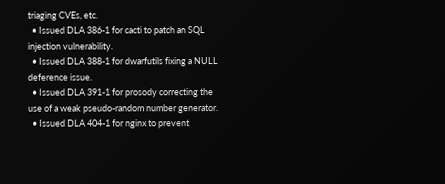triaging CVEs, etc.
  • Issued DLA 386-1 for cacti to patch an SQL injection vulnerability.
  • Issued DLA 388-1 for dwarfutils fixing a NULL deference issue.
  • Issued DLA 391-1 for prosody correcting the use of a weak pseudo-random number generator.
  • Issued DLA 404-1 for nginx to prevent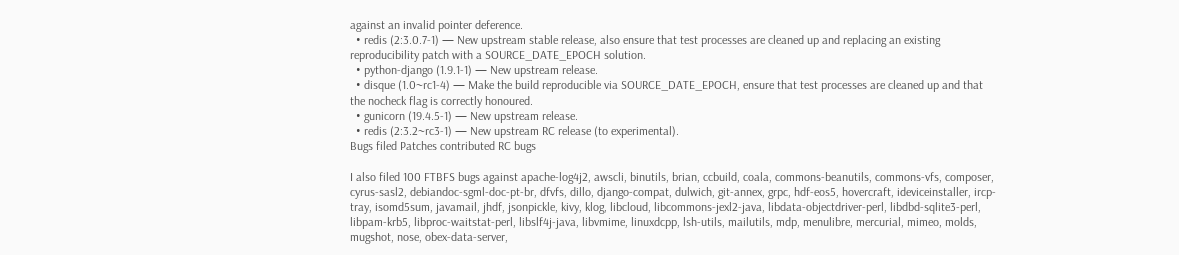against an invalid pointer deference.
  • redis (2:3.0.7-1) — New upstream stable release, also ensure that test processes are cleaned up and replacing an existing reproducibility patch with a SOURCE_DATE_EPOCH solution.
  • python-django (1.9.1-1) — New upstream release.
  • disque (1.0~rc1-4) — Make the build reproducible via SOURCE_DATE_EPOCH, ensure that test processes are cleaned up and that the nocheck flag is correctly honoured.
  • gunicorn (19.4.5-1) — New upstream release.
  • redis (2:3.2~rc3-1) — New upstream RC release (to experimental).
Bugs filed Patches contributed RC bugs

I also filed 100 FTBFS bugs against apache-log4j2, awscli, binutils, brian, ccbuild, coala, commons-beanutils, commons-vfs, composer, cyrus-sasl2, debiandoc-sgml-doc-pt-br, dfvfs, dillo, django-compat, dulwich, git-annex, grpc, hdf-eos5, hovercraft, ideviceinstaller, ircp-tray, isomd5sum, javamail, jhdf, jsonpickle, kivy, klog, libcloud, libcommons-jexl2-java, libdata-objectdriver-perl, libdbd-sqlite3-perl, libpam-krb5, libproc-waitstat-perl, libslf4j-java, libvmime, linuxdcpp, lsh-utils, mailutils, mdp, menulibre, mercurial, mimeo, molds, mugshot, nose, obex-data-server,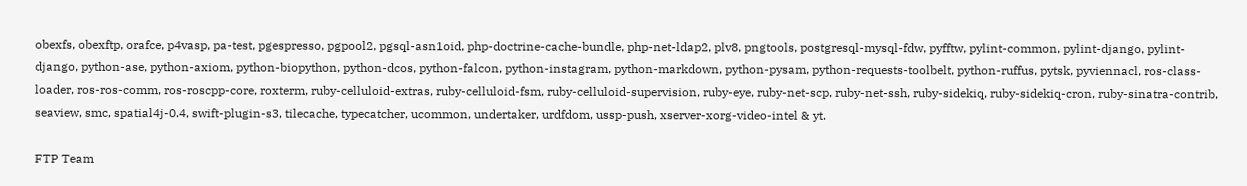obexfs, obexftp, orafce, p4vasp, pa-test, pgespresso, pgpool2, pgsql-asn1oid, php-doctrine-cache-bundle, php-net-ldap2, plv8, pngtools, postgresql-mysql-fdw, pyfftw, pylint-common, pylint-django, pylint-django, python-ase, python-axiom, python-biopython, python-dcos, python-falcon, python-instagram, python-markdown, python-pysam, python-requests-toolbelt, python-ruffus, pytsk, pyviennacl, ros-class-loader, ros-ros-comm, ros-roscpp-core, roxterm, ruby-celluloid-extras, ruby-celluloid-fsm, ruby-celluloid-supervision, ruby-eye, ruby-net-scp, ruby-net-ssh, ruby-sidekiq, ruby-sidekiq-cron, ruby-sinatra-contrib, seaview, smc, spatial4j-0.4, swift-plugin-s3, tilecache, typecatcher, ucommon, undertaker, urdfdom, ussp-push, xserver-xorg-video-intel & yt.

FTP Team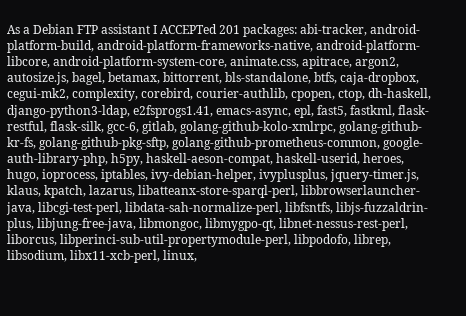As a Debian FTP assistant I ACCEPTed 201 packages: abi-tracker, android-platform-build, android-platform-frameworks-native, android-platform-libcore, android-platform-system-core, animate.css, apitrace, argon2, autosize.js, bagel, betamax, bittorrent, bls-standalone, btfs, caja-dropbox, cegui-mk2, complexity, corebird, courier-authlib, cpopen, ctop, dh-haskell, django-python3-ldap, e2fsprogs1.41, emacs-async, epl, fast5, fastkml, flask-restful, flask-silk, gcc-6, gitlab, golang-github-kolo-xmlrpc, golang-github-kr-fs, golang-github-pkg-sftp, golang-github-prometheus-common, google-auth-library-php, h5py, haskell-aeson-compat, haskell-userid, heroes, hugo, ioprocess, iptables, ivy-debian-helper, ivyplusplus, jquery-timer.js, klaus, kpatch, lazarus, libatteanx-store-sparql-perl, libbrowserlauncher-java, libcgi-test-perl, libdata-sah-normalize-perl, libfsntfs, libjs-fuzzaldrin-plus, libjung-free-java, libmongoc, libmygpo-qt, libnet-nessus-rest-perl, liborcus, libperinci-sub-util-propertymodule-perl, libpodofo, librep, libsodium, libx11-xcb-perl, linux,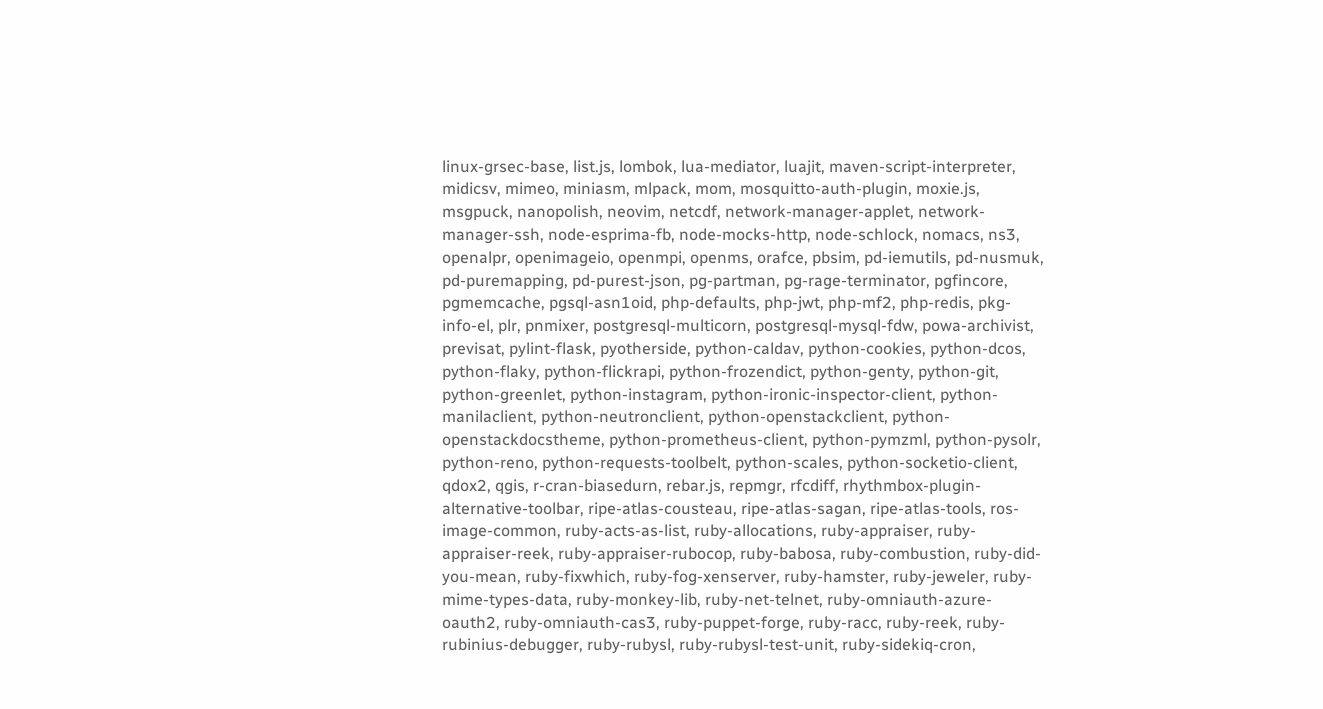linux-grsec-base, list.js, lombok, lua-mediator, luajit, maven-script-interpreter, midicsv, mimeo, miniasm, mlpack, mom, mosquitto-auth-plugin, moxie.js, msgpuck, nanopolish, neovim, netcdf, network-manager-applet, network-manager-ssh, node-esprima-fb, node-mocks-http, node-schlock, nomacs, ns3, openalpr, openimageio, openmpi, openms, orafce, pbsim, pd-iemutils, pd-nusmuk, pd-puremapping, pd-purest-json, pg-partman, pg-rage-terminator, pgfincore, pgmemcache, pgsql-asn1oid, php-defaults, php-jwt, php-mf2, php-redis, pkg-info-el, plr, pnmixer, postgresql-multicorn, postgresql-mysql-fdw, powa-archivist, previsat, pylint-flask, pyotherside, python-caldav, python-cookies, python-dcos, python-flaky, python-flickrapi, python-frozendict, python-genty, python-git, python-greenlet, python-instagram, python-ironic-inspector-client, python-manilaclient, python-neutronclient, python-openstackclient, python-openstackdocstheme, python-prometheus-client, python-pymzml, python-pysolr, python-reno, python-requests-toolbelt, python-scales, python-socketio-client, qdox2, qgis, r-cran-biasedurn, rebar.js, repmgr, rfcdiff, rhythmbox-plugin-alternative-toolbar, ripe-atlas-cousteau, ripe-atlas-sagan, ripe-atlas-tools, ros-image-common, ruby-acts-as-list, ruby-allocations, ruby-appraiser, ruby-appraiser-reek, ruby-appraiser-rubocop, ruby-babosa, ruby-combustion, ruby-did-you-mean, ruby-fixwhich, ruby-fog-xenserver, ruby-hamster, ruby-jeweler, ruby-mime-types-data, ruby-monkey-lib, ruby-net-telnet, ruby-omniauth-azure-oauth2, ruby-omniauth-cas3, ruby-puppet-forge, ruby-racc, ruby-reek, ruby-rubinius-debugger, ruby-rubysl, ruby-rubysl-test-unit, ruby-sidekiq-cron,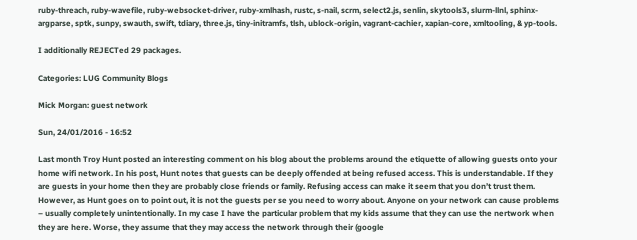ruby-threach, ruby-wavefile, ruby-websocket-driver, ruby-xmlhash, rustc, s-nail, scrm, select2.js, senlin, skytools3, slurm-llnl, sphinx-argparse, sptk, sunpy, swauth, swift, tdiary, three.js, tiny-initramfs, tlsh, ublock-origin, vagrant-cachier, xapian-core, xmltooling, & yp-tools.

I additionally REJECTed 29 packages.

Categories: LUG Community Blogs

Mick Morgan: guest network

Sun, 24/01/2016 - 16:52

Last month Troy Hunt posted an interesting comment on his blog about the problems around the etiquette of allowing guests onto your home wifi network. In his post, Hunt notes that guests can be deeply offended at being refused access. This is understandable. If they are guests in your home then they are probably close friends or family. Refusing access can make it seem that you don’t trust them. However, as Hunt goes on to point out, it is not the guests per se you need to worry about. Anyone on your network can cause problems – usually completely unintentionally. In my case I have the particular problem that my kids assume that they can use the nertwork when they are here. Worse, they assume that they may access the network through their (google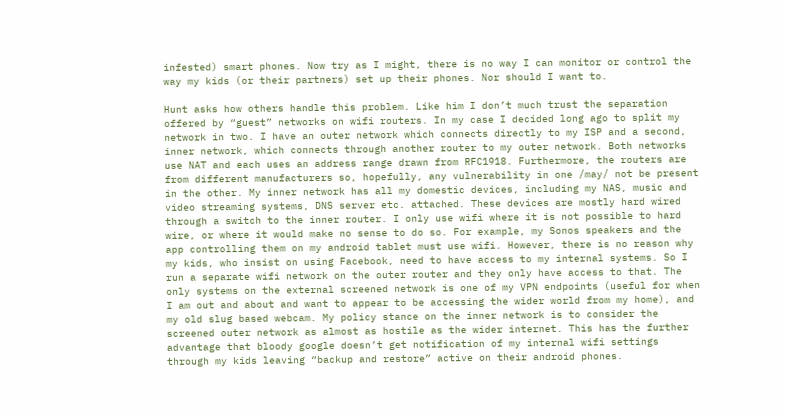infested) smart phones. Now try as I might, there is no way I can monitor or control the way my kids (or their partners) set up their phones. Nor should I want to.

Hunt asks how others handle this problem. Like him I don’t much trust the separation offered by “guest” networks on wifi routers. In my case I decided long ago to split my network in two. I have an outer network which connects directly to my ISP and a second, inner network, which connects through another router to my outer network. Both networks use NAT and each uses an address range drawn from RFC1918. Furthermore, the routers are from different manufacturers so, hopefully, any vulnerability in one /may/ not be present in the other. My inner network has all my domestic devices, including my NAS, music and video streaming systems, DNS server etc. attached. These devices are mostly hard wired through a switch to the inner router. I only use wifi where it is not possible to hard wire, or where it would make no sense to do so. For example, my Sonos speakers and the app controlling them on my android tablet must use wifi. However, there is no reason why my kids, who insist on using Facebook, need to have access to my internal systems. So I run a separate wifi network on the outer router and they only have access to that. The only systems on the external screened network is one of my VPN endpoints (useful for when I am out and about and want to appear to be accessing the wider world from my home), and my old slug based webcam. My policy stance on the inner network is to consider the screened outer network as almost as hostile as the wider internet. This has the further advantage that bloody google doesn’t get notification of my internal wifi settings through my kids leaving “backup and restore” active on their android phones.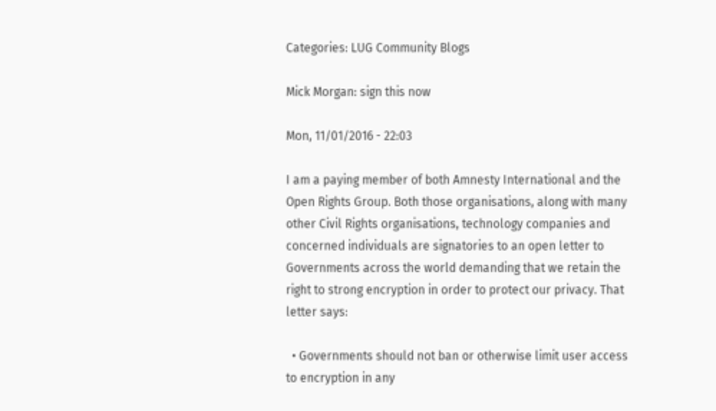Categories: LUG Community Blogs

Mick Morgan: sign this now

Mon, 11/01/2016 - 22:03

I am a paying member of both Amnesty International and the Open Rights Group. Both those organisations, along with many other Civil Rights organisations, technology companies and concerned individuals are signatories to an open letter to Governments across the world demanding that we retain the right to strong encryption in order to protect our privacy. That letter says:

  • Governments should not ban or otherwise limit user access to encryption in any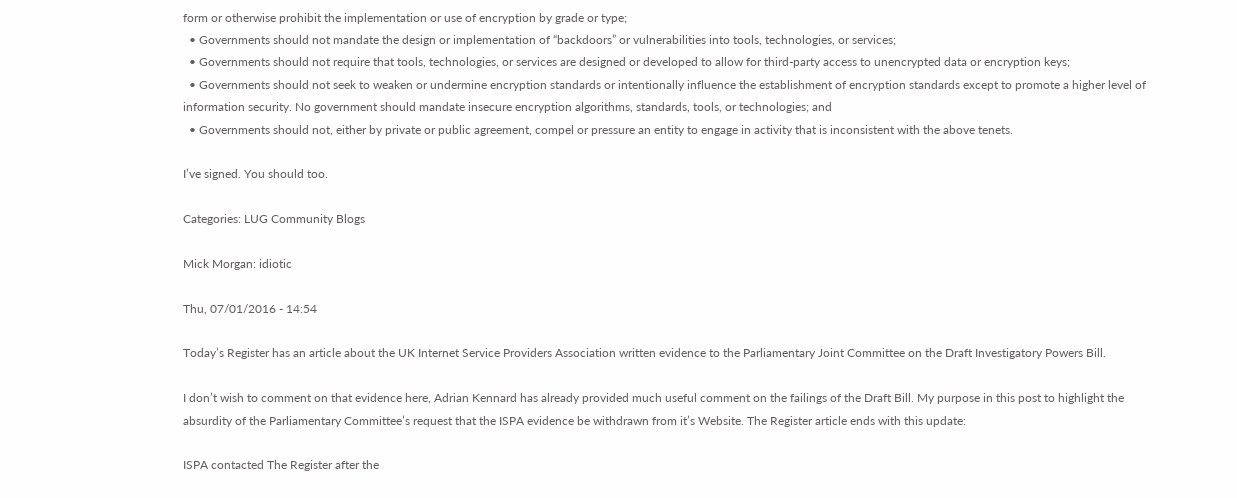form or otherwise prohibit the implementation or use of encryption by grade or type;
  • Governments should not mandate the design or implementation of “backdoors” or vulnerabilities into tools, technologies, or services;
  • Governments should not require that tools, technologies, or services are designed or developed to allow for third-party access to unencrypted data or encryption keys;
  • Governments should not seek to weaken or undermine encryption standards or intentionally influence the establishment of encryption standards except to promote a higher level of information security. No government should mandate insecure encryption algorithms, standards, tools, or technologies; and
  • Governments should not, either by private or public agreement, compel or pressure an entity to engage in activity that is inconsistent with the above tenets.

I’ve signed. You should too.

Categories: LUG Community Blogs

Mick Morgan: idiotic

Thu, 07/01/2016 - 14:54

Today’s Register has an article about the UK Internet Service Providers Association written evidence to the Parliamentary Joint Committee on the Draft Investigatory Powers Bill.

I don’t wish to comment on that evidence here, Adrian Kennard has already provided much useful comment on the failings of the Draft Bill. My purpose in this post to highlight the absurdity of the Parliamentary Committee’s request that the ISPA evidence be withdrawn from it’s Website. The Register article ends with this update:

ISPA contacted The Register after the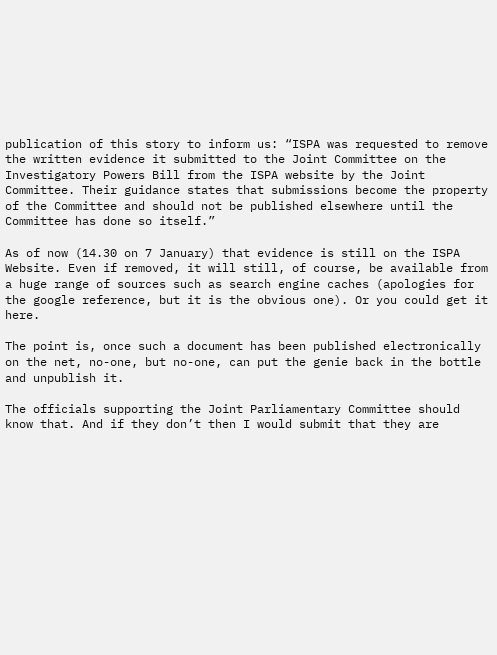publication of this story to inform us: “ISPA was requested to remove the written evidence it submitted to the Joint Committee on the Investigatory Powers Bill from the ISPA website by the Joint Committee. Their guidance states that submissions become the property of the Committee and should not be published elsewhere until the Committee has done so itself.”

As of now (14.30 on 7 January) that evidence is still on the ISPA Website. Even if removed, it will still, of course, be available from a huge range of sources such as search engine caches (apologies for the google reference, but it is the obvious one). Or you could get it here.

The point is, once such a document has been published electronically on the net, no-one, but no-one, can put the genie back in the bottle and unpublish it.

The officials supporting the Joint Parliamentary Committee should know that. And if they don’t then I would submit that they are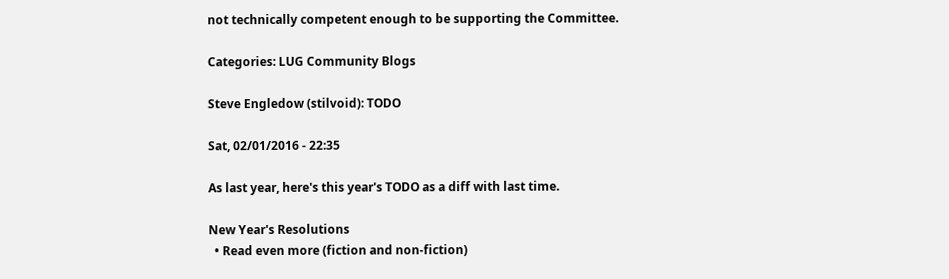not technically competent enough to be supporting the Committee.

Categories: LUG Community Blogs

Steve Engledow (stilvoid): TODO

Sat, 02/01/2016 - 22:35

As last year, here's this year's TODO as a diff with last time.

New Year's Resolutions
  • Read even more (fiction and non-fiction)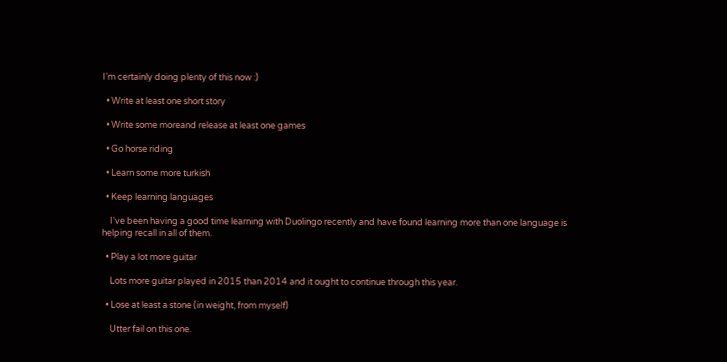I'm certainly doing plenty of this now :)

  • Write at least one short story

  • Write some moreand release at least one games

  • Go horse riding

  • Learn some more turkish

  • Keep learning languages

    I've been having a good time learning with Duolingo recently and have found learning more than one language is helping recall in all of them.

  • Play a lot more guitar

    Lots more guitar played in 2015 than 2014 and it ought to continue through this year.

  • Lose at least a stone (in weight, from myself)

    Utter fail on this one.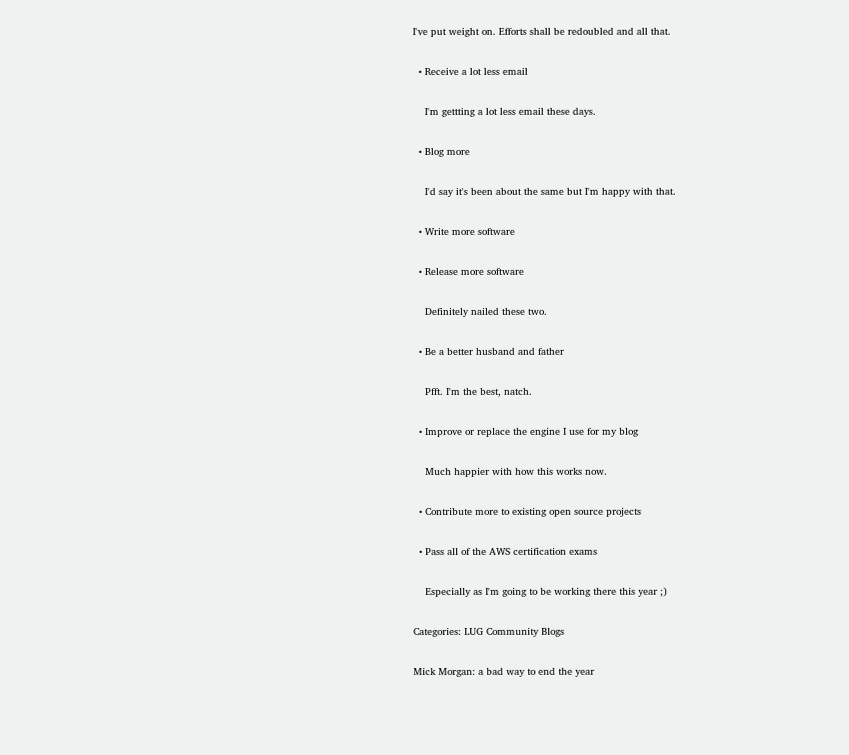I've put weight on. Efforts shall be redoubled and all that.

  • Receive a lot less email

    I'm gettting a lot less email these days.

  • Blog more

    I'd say it's been about the same but I'm happy with that.

  • Write more software

  • Release more software

    Definitely nailed these two.

  • Be a better husband and father

    Pfft. I'm the best, natch.

  • Improve or replace the engine I use for my blog

    Much happier with how this works now.

  • Contribute more to existing open source projects

  • Pass all of the AWS certification exams

    Especially as I'm going to be working there this year ;)

Categories: LUG Community Blogs

Mick Morgan: a bad way to end the year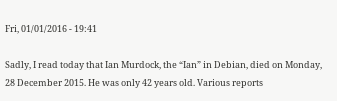Fri, 01/01/2016 - 19:41

Sadly, I read today that Ian Murdock, the “Ian” in Debian, died on Monday, 28 December 2015. He was only 42 years old. Various reports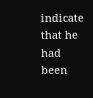indicate that he had been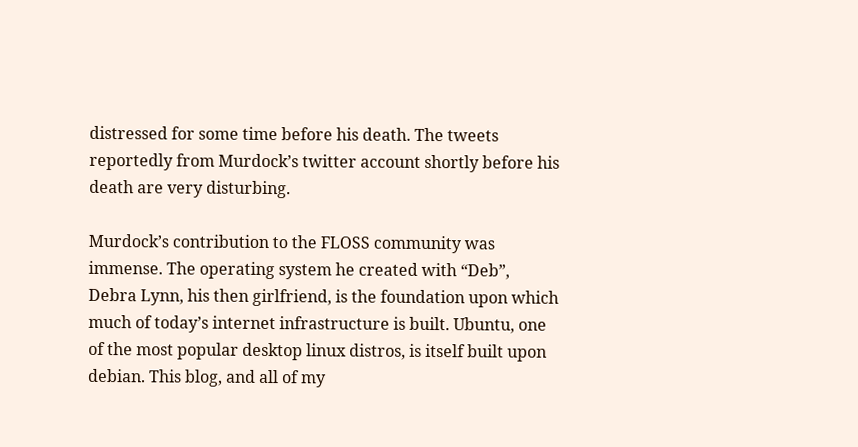distressed for some time before his death. The tweets reportedly from Murdock’s twitter account shortly before his death are very disturbing.

Murdock’s contribution to the FLOSS community was immense. The operating system he created with “Deb”, Debra Lynn, his then girlfriend, is the foundation upon which much of today’s internet infrastructure is built. Ubuntu, one of the most popular desktop linux distros, is itself built upon debian. This blog, and all of my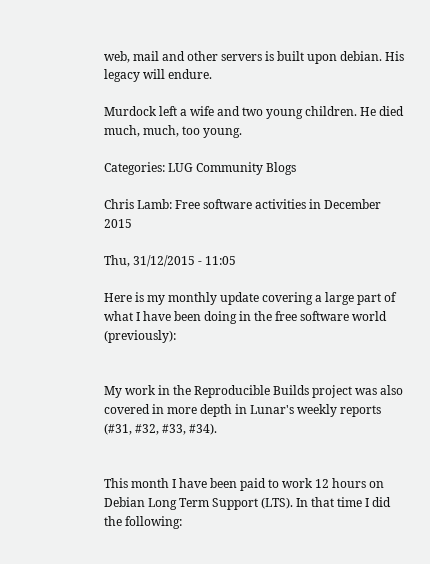web, mail and other servers is built upon debian. His legacy will endure.

Murdock left a wife and two young children. He died much, much, too young.

Categories: LUG Community Blogs

Chris Lamb: Free software activities in December 2015

Thu, 31/12/2015 - 11:05

Here is my monthly update covering a large part of what I have been doing in the free software world (previously):


My work in the Reproducible Builds project was also covered in more depth in Lunar's weekly reports (#31, #32, #33, #34).


This month I have been paid to work 12 hours on Debian Long Term Support (LTS). In that time I did the following: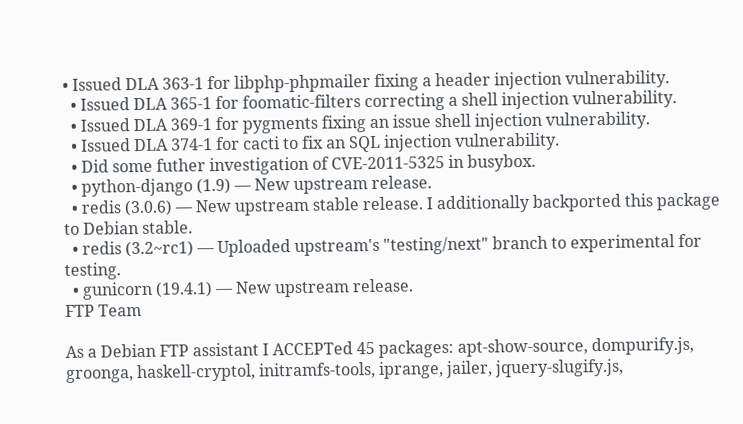• Issued DLA 363-1 for libphp-phpmailer fixing a header injection vulnerability.
  • Issued DLA 365-1 for foomatic-filters correcting a shell injection vulnerability.
  • Issued DLA 369-1 for pygments fixing an issue shell injection vulnerability.
  • Issued DLA 374-1 for cacti to fix an SQL injection vulnerability.
  • Did some futher investigation of CVE-2011-5325 in busybox.
  • python-django (1.9) — New upstream release.
  • redis (3.0.6) — New upstream stable release. I additionally backported this package to Debian stable.
  • redis (3.2~rc1) — Uploaded upstream's "testing/next" branch to experimental for testing.
  • gunicorn (19.4.1) — New upstream release.
FTP Team

As a Debian FTP assistant I ACCEPTed 45 packages: apt-show-source, dompurify.js, groonga, haskell-cryptol, initramfs-tools, iprange, jailer, jquery-slugify.js,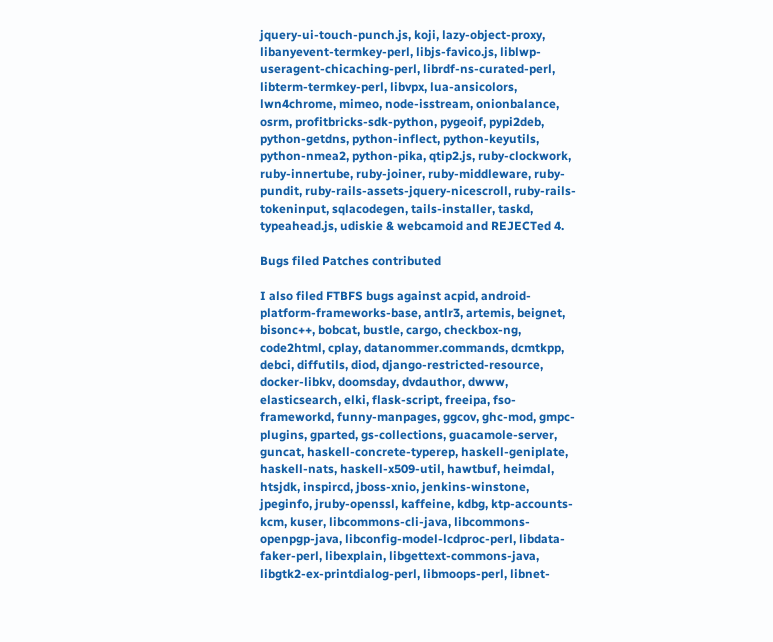jquery-ui-touch-punch.js, koji, lazy-object-proxy, libanyevent-termkey-perl, libjs-favico.js, liblwp-useragent-chicaching-perl, librdf-ns-curated-perl, libterm-termkey-perl, libvpx, lua-ansicolors, lwn4chrome, mimeo, node-isstream, onionbalance, osrm, profitbricks-sdk-python, pygeoif, pypi2deb, python-getdns, python-inflect, python-keyutils, python-nmea2, python-pika, qtip2.js, ruby-clockwork, ruby-innertube, ruby-joiner, ruby-middleware, ruby-pundit, ruby-rails-assets-jquery-nicescroll, ruby-rails-tokeninput, sqlacodegen, tails-installer, taskd, typeahead.js, udiskie & webcamoid and REJECTed 4.

Bugs filed Patches contributed

I also filed FTBFS bugs against acpid, android-platform-frameworks-base, antlr3, artemis, beignet, bisonc++, bobcat, bustle, cargo, checkbox-ng, code2html, cplay, datanommer.commands, dcmtkpp, debci, diffutils, diod, django-restricted-resource, docker-libkv, doomsday, dvdauthor, dwww, elasticsearch, elki, flask-script, freeipa, fso-frameworkd, funny-manpages, ggcov, ghc-mod, gmpc-plugins, gparted, gs-collections, guacamole-server, guncat, haskell-concrete-typerep, haskell-geniplate, haskell-nats, haskell-x509-util, hawtbuf, heimdal, htsjdk, inspircd, jboss-xnio, jenkins-winstone, jpeginfo, jruby-openssl, kaffeine, kdbg, ktp-accounts-kcm, kuser, libcommons-cli-java, libcommons-openpgp-java, libconfig-model-lcdproc-perl, libdata-faker-perl, libexplain, libgettext-commons-java, libgtk2-ex-printdialog-perl, libmoops-perl, libnet-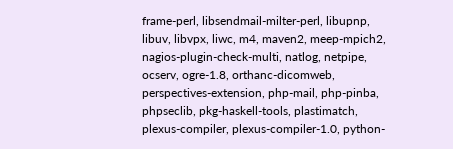frame-perl, libsendmail-milter-perl, libupnp, libuv, libvpx, liwc, m4, maven2, meep-mpich2, nagios-plugin-check-multi, natlog, netpipe, ocserv, ogre-1.8, orthanc-dicomweb, perspectives-extension, php-mail, php-pinba, phpseclib, pkg-haskell-tools, plastimatch, plexus-compiler, plexus-compiler-1.0, python-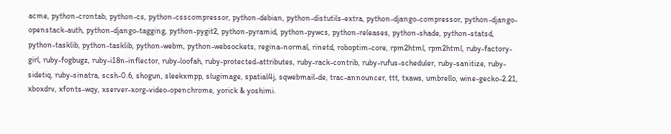acme, python-crontab, python-cs, python-csscompressor, python-debian, python-distutils-extra, python-django-compressor, python-django-openstack-auth, python-django-tagging, python-pygit2, python-pyramid, python-pywcs, python-releases, python-shade, python-statsd, python-tasklib, python-tasklib, python-webm, python-websockets, regina-normal, rinetd, roboptim-core, rpm2html, rpm2html, ruby-factory-girl, ruby-fogbugz, ruby-i18n-inflector, ruby-loofah, ruby-protected-attributes, ruby-rack-contrib, ruby-rufus-scheduler, ruby-sanitize, ruby-sidetiq, ruby-sinatra, scsh-0.6, shogun, sleekxmpp, slugimage, spatial4j, sqwebmail-de, trac-announcer, ttt, txaws, umbrello, wine-gecko-2.21, xboxdrv, xfonts-wqy, xserver-xorg-video-openchrome, yorick & yoshimi.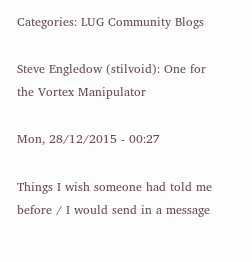Categories: LUG Community Blogs

Steve Engledow (stilvoid): One for the Vortex Manipulator

Mon, 28/12/2015 - 00:27

Things I wish someone had told me before / I would send in a message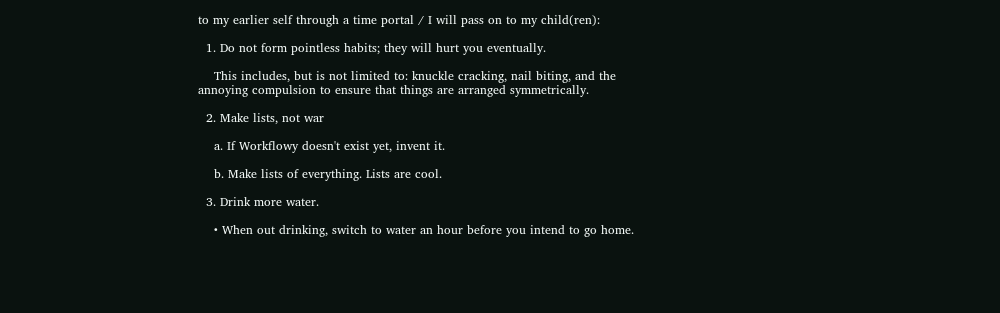to my earlier self through a time portal / I will pass on to my child(ren):

  1. Do not form pointless habits; they will hurt you eventually.

    This includes, but is not limited to: knuckle cracking, nail biting, and the annoying compulsion to ensure that things are arranged symmetrically.

  2. Make lists, not war

    a. If Workflowy doesn't exist yet, invent it.

    b. Make lists of everything. Lists are cool.

  3. Drink more water.

    • When out drinking, switch to water an hour before you intend to go home.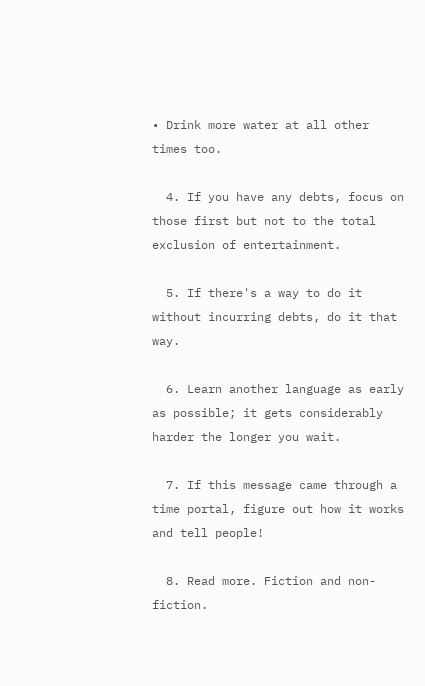• Drink more water at all other times too.

  4. If you have any debts, focus on those first but not to the total exclusion of entertainment.

  5. If there's a way to do it without incurring debts, do it that way.

  6. Learn another language as early as possible; it gets considerably harder the longer you wait.

  7. If this message came through a time portal, figure out how it works and tell people!

  8. Read more. Fiction and non-fiction.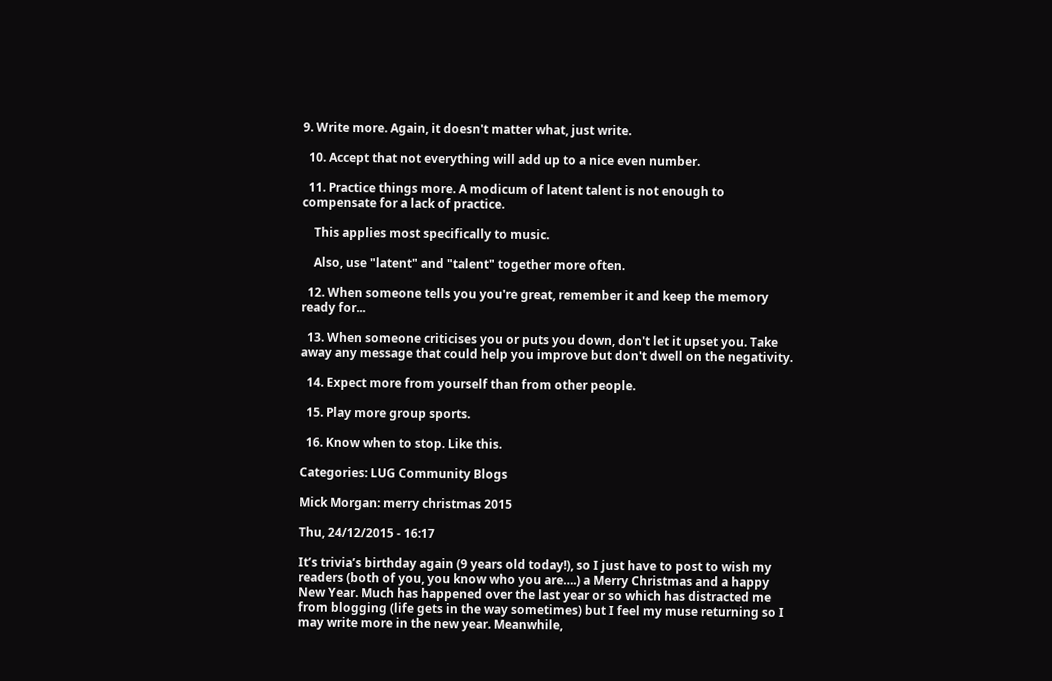9. Write more. Again, it doesn't matter what, just write.

  10. Accept that not everything will add up to a nice even number.

  11. Practice things more. A modicum of latent talent is not enough to compensate for a lack of practice.

    This applies most specifically to music.

    Also, use "latent" and "talent" together more often.

  12. When someone tells you you're great, remember it and keep the memory ready for...

  13. When someone criticises you or puts you down, don't let it upset you. Take away any message that could help you improve but don't dwell on the negativity.

  14. Expect more from yourself than from other people.

  15. Play more group sports.

  16. Know when to stop. Like this.

Categories: LUG Community Blogs

Mick Morgan: merry christmas 2015

Thu, 24/12/2015 - 16:17

It’s trivia’s birthday again (9 years old today!), so I just have to post to wish my readers (both of you, you know who you are….) a Merry Christmas and a happy New Year. Much has happened over the last year or so which has distracted me from blogging (life gets in the way sometimes) but I feel my muse returning so I may write more in the new year. Meanwhile,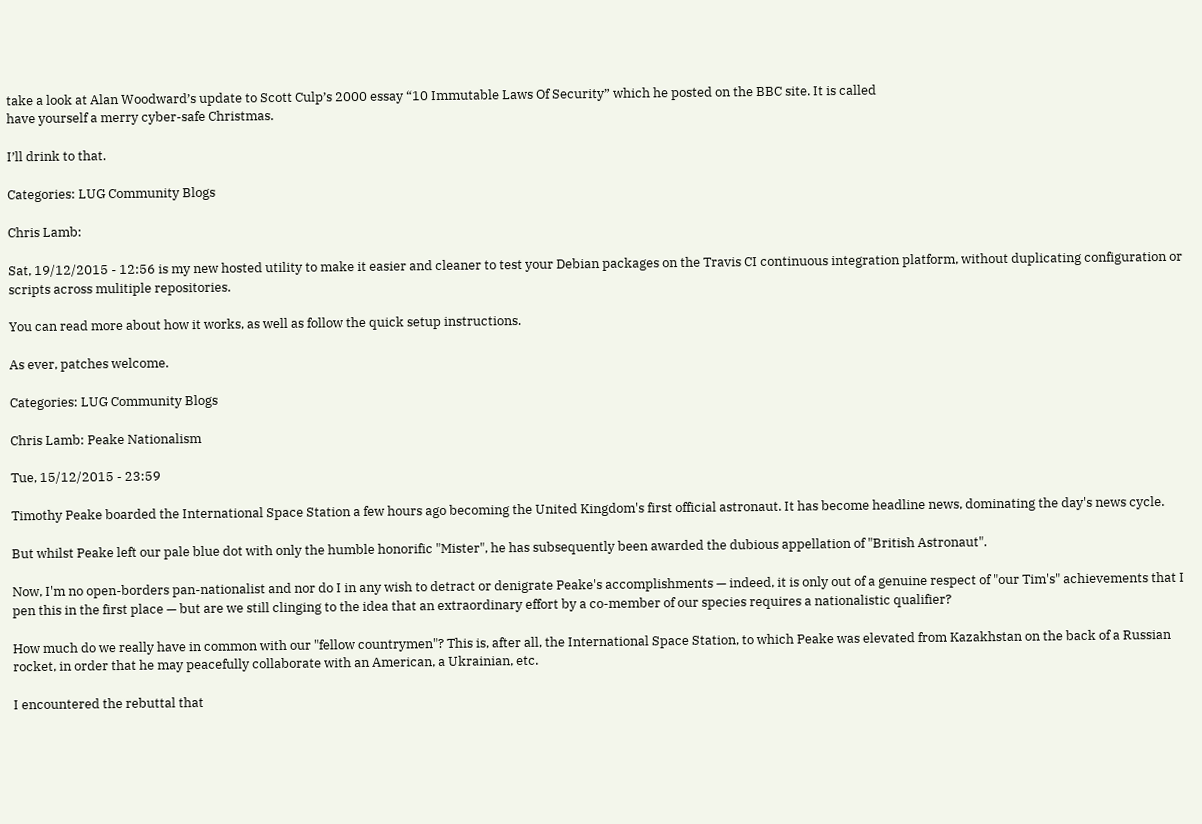take a look at Alan Woodward’s update to Scott Culp’s 2000 essay “10 Immutable Laws Of Security” which he posted on the BBC site. It is called
have yourself a merry cyber-safe Christmas.

I’ll drink to that.

Categories: LUG Community Blogs

Chris Lamb:

Sat, 19/12/2015 - 12:56 is my new hosted utility to make it easier and cleaner to test your Debian packages on the Travis CI continuous integration platform, without duplicating configuration or scripts across mulitiple repositories.

You can read more about how it works, as well as follow the quick setup instructions.

As ever, patches welcome.

Categories: LUG Community Blogs

Chris Lamb: Peake Nationalism

Tue, 15/12/2015 - 23:59

Timothy Peake boarded the International Space Station a few hours ago becoming the United Kingdom's first official astronaut. It has become headline news, dominating the day's news cycle.

But whilst Peake left our pale blue dot with only the humble honorific "Mister", he has subsequently been awarded the dubious appellation of "British Astronaut".

Now, I'm no open-borders pan-nationalist and nor do I in any wish to detract or denigrate Peake's accomplishments — indeed, it is only out of a genuine respect of "our Tim's" achievements that I pen this in the first place — but are we still clinging to the idea that an extraordinary effort by a co-member of our species requires a nationalistic qualifier?

How much do we really have in common with our "fellow countrymen"? This is, after all, the International Space Station, to which Peake was elevated from Kazakhstan on the back of a Russian rocket, in order that he may peacefully collaborate with an American, a Ukrainian, etc.

I encountered the rebuttal that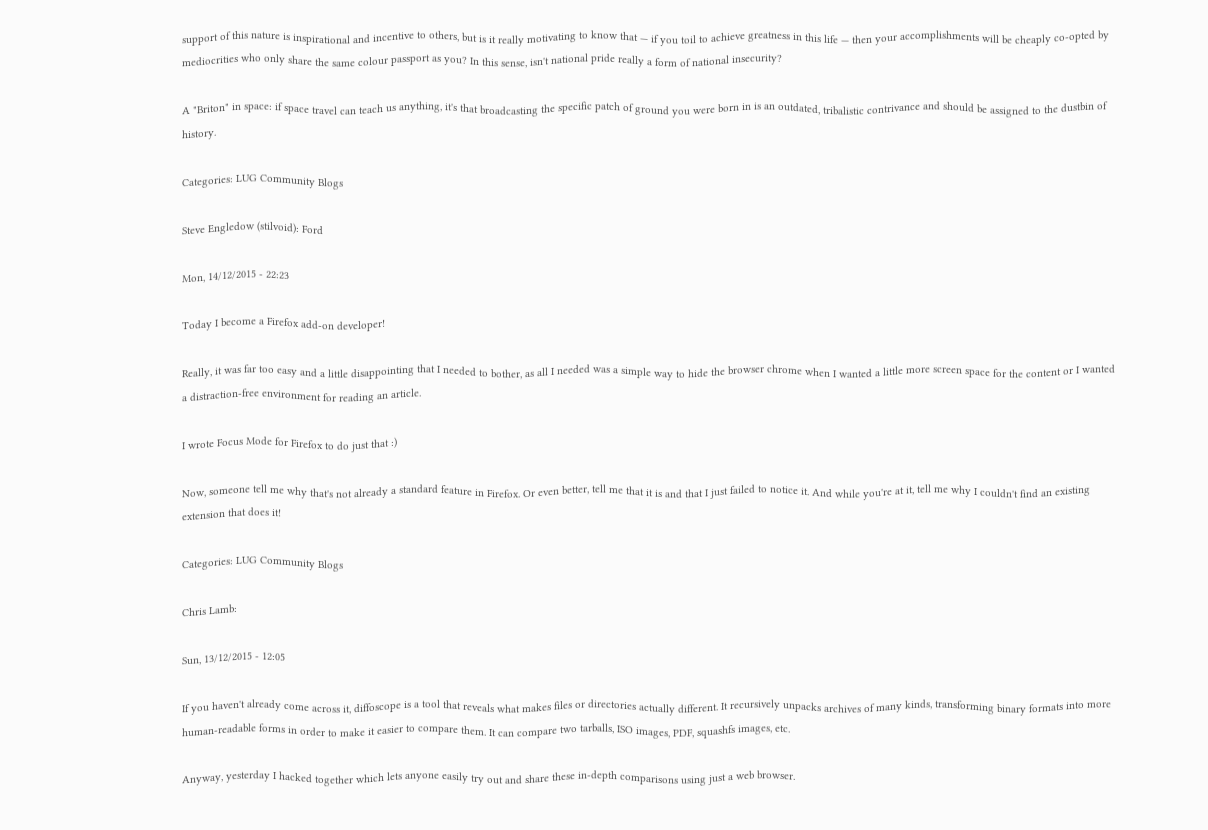support of this nature is inspirational and incentive to others, but is it really motivating to know that — if you toil to achieve greatness in this life — then your accomplishments will be cheaply co-opted by mediocrities who only share the same colour passport as you? In this sense, isn't national pride really a form of national insecurity?

A "Briton" in space: if space travel can teach us anything, it's that broadcasting the specific patch of ground you were born in is an outdated, tribalistic contrivance and should be assigned to the dustbin of history.

Categories: LUG Community Blogs

Steve Engledow (stilvoid): Ford

Mon, 14/12/2015 - 22:23

Today I become a Firefox add-on developer!

Really, it was far too easy and a little disappointing that I needed to bother, as all I needed was a simple way to hide the browser chrome when I wanted a little more screen space for the content or I wanted a distraction-free environment for reading an article.

I wrote Focus Mode for Firefox to do just that :)

Now, someone tell me why that's not already a standard feature in Firefox. Or even better, tell me that it is and that I just failed to notice it. And while you're at it, tell me why I couldn't find an existing extension that does it!

Categories: LUG Community Blogs

Chris Lamb:

Sun, 13/12/2015 - 12:05

If you haven't already come across it, diffoscope is a tool that reveals what makes files or directories actually different. It recursively unpacks archives of many kinds, transforming binary formats into more human-readable forms in order to make it easier to compare them. It can compare two tarballs, ISO images, PDF, squashfs images, etc.

Anyway, yesterday I hacked together which lets anyone easily try out and share these in-depth comparisons using just a web browser.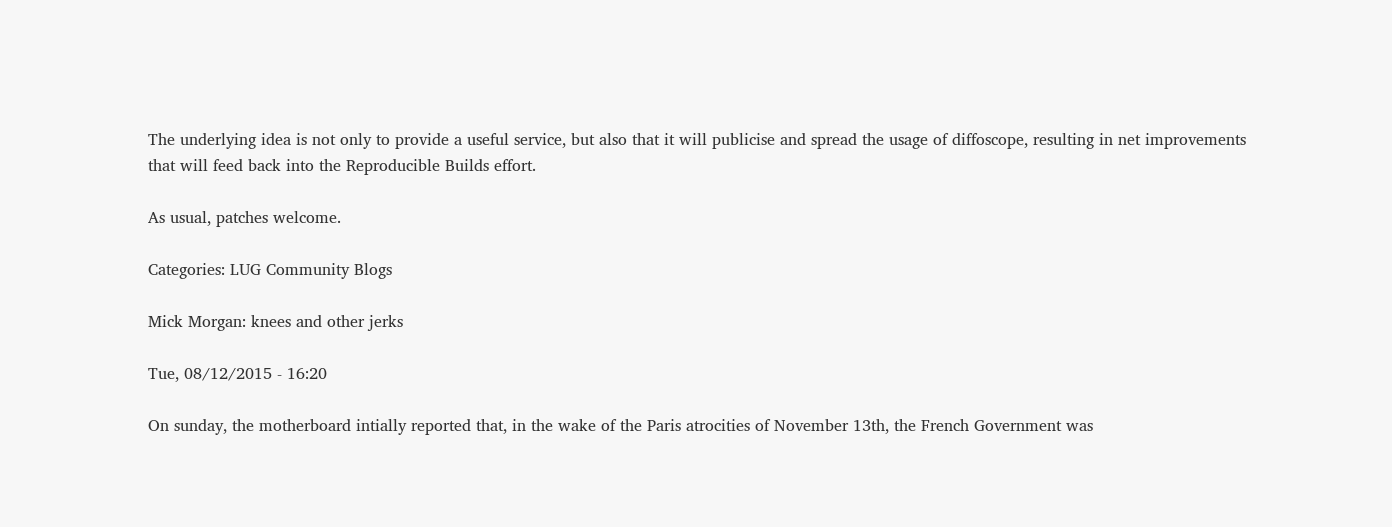The underlying idea is not only to provide a useful service, but also that it will publicise and spread the usage of diffoscope, resulting in net improvements that will feed back into the Reproducible Builds effort.

As usual, patches welcome.

Categories: LUG Community Blogs

Mick Morgan: knees and other jerks

Tue, 08/12/2015 - 16:20

On sunday, the motherboard intially reported that, in the wake of the Paris atrocities of November 13th, the French Government was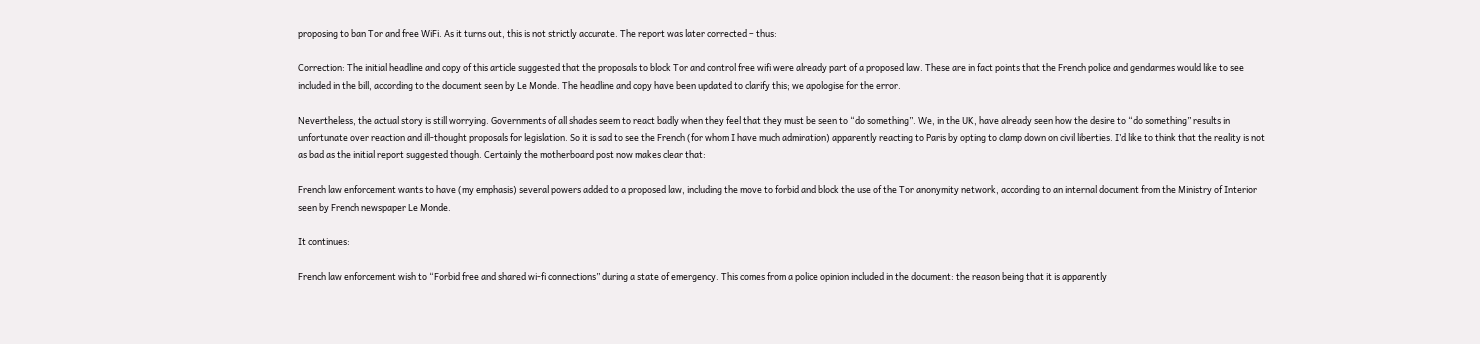proposing to ban Tor and free WiFi. As it turns out, this is not strictly accurate. The report was later corrected – thus:

Correction: The initial headline and copy of this article suggested that the proposals to block Tor and control free wifi were already part of a proposed law. These are in fact points that the French police and gendarmes would like to see included in the bill, according to the document seen by Le Monde. The headline and copy have been updated to clarify this; we apologise for the error.

Nevertheless, the actual story is still worrying. Governments of all shades seem to react badly when they feel that they must be seen to “do something”. We, in the UK, have already seen how the desire to “do something” results in unfortunate over reaction and ill-thought proposals for legislation. So it is sad to see the French (for whom I have much admiration) apparently reacting to Paris by opting to clamp down on civil liberties. I’d like to think that the reality is not as bad as the initial report suggested though. Certainly the motherboard post now makes clear that:

French law enforcement wants to have (my emphasis) several powers added to a proposed law, including the move to forbid and block the use of the Tor anonymity network, according to an internal document from the Ministry of Interior seen by French newspaper Le Monde.

It continues:

French law enforcement wish to “Forbid free and shared wi-fi connections” during a state of emergency. This comes from a police opinion included in the document: the reason being that it is apparently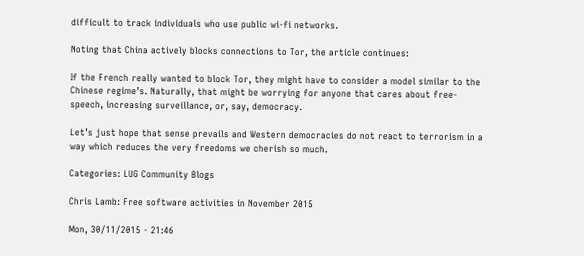difficult to track individuals who use public wi-fi networks.

Noting that China actively blocks connections to Tor, the article continues:

If the French really wanted to block Tor, they might have to consider a model similar to the Chinese regime’s. Naturally, that might be worrying for anyone that cares about free-speech, increasing surveillance, or, say, democracy.

Let’s just hope that sense prevails and Western democracies do not react to terrorism in a way which reduces the very freedoms we cherish so much.

Categories: LUG Community Blogs

Chris Lamb: Free software activities in November 2015

Mon, 30/11/2015 - 21:46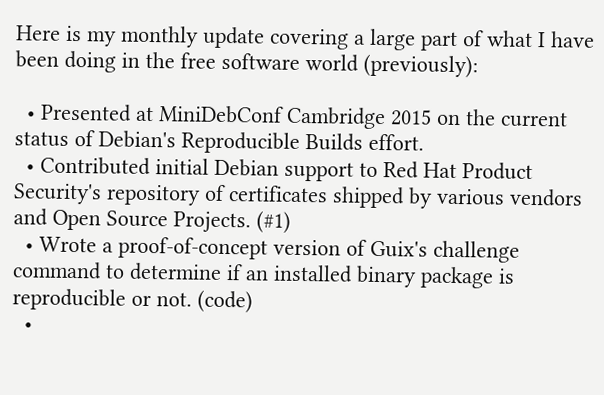Here is my monthly update covering a large part of what I have been doing in the free software world (previously):

  • Presented at MiniDebConf Cambridge 2015 on the current status of Debian's Reproducible Builds effort.
  • Contributed initial Debian support to Red Hat Product Security's repository of certificates shipped by various vendors and Open Source Projects. (#1)
  • Wrote a proof-of-concept version of Guix's challenge command to determine if an installed binary package is reproducible or not. (code)
  •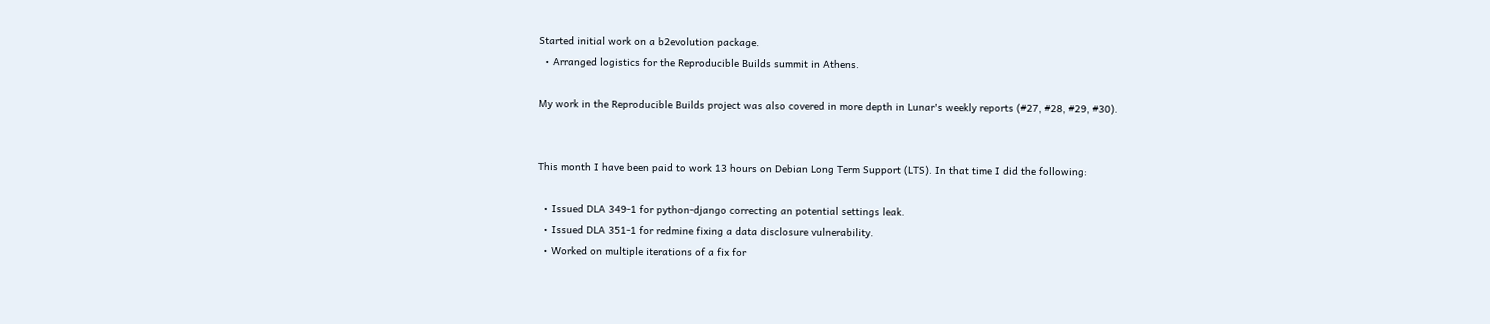Started initial work on a b2evolution package.
  • Arranged logistics for the Reproducible Builds summit in Athens.

My work in the Reproducible Builds project was also covered in more depth in Lunar's weekly reports (#27, #28, #29, #30).


This month I have been paid to work 13 hours on Debian Long Term Support (LTS). In that time I did the following:

  • Issued DLA 349-1 for python-django correcting an potential settings leak.
  • Issued DLA 351-1 for redmine fixing a data disclosure vulnerability.
  • Worked on multiple iterations of a fix for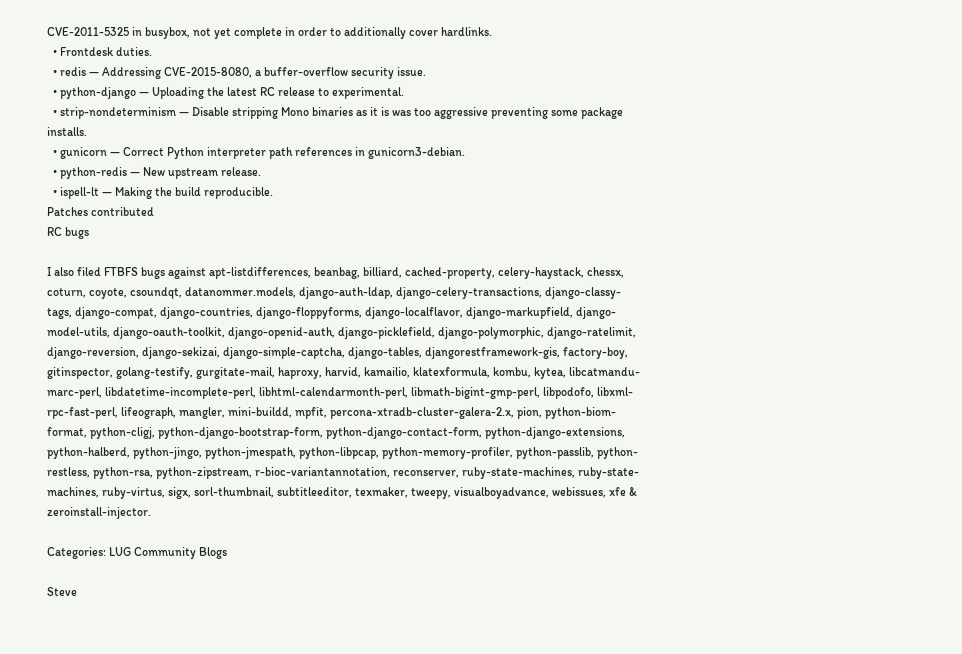CVE-2011-5325 in busybox, not yet complete in order to additionally cover hardlinks.
  • Frontdesk duties.
  • redis — Addressing CVE-2015-8080, a buffer-overflow security issue.
  • python-django — Uploading the latest RC release to experimental.
  • strip-nondeterminism — Disable stripping Mono binaries as it is was too aggressive preventing some package installs.
  • gunicorn — Correct Python interpreter path references in gunicorn3-debian.
  • python-redis — New upstream release.
  • ispell-lt — Making the build reproducible.
Patches contributed
RC bugs

I also filed FTBFS bugs against apt-listdifferences, beanbag, billiard, cached-property, celery-haystack, chessx, coturn, coyote, csoundqt, datanommer.models, django-auth-ldap, django-celery-transactions, django-classy-tags, django-compat, django-countries, django-floppyforms, django-localflavor, django-markupfield, django-model-utils, django-oauth-toolkit, django-openid-auth, django-picklefield, django-polymorphic, django-ratelimit, django-reversion, django-sekizai, django-simple-captcha, django-tables, djangorestframework-gis, factory-boy, gitinspector, golang-testify, gurgitate-mail, haproxy, harvid, kamailio, klatexformula, kombu, kytea, libcatmandu-marc-perl, libdatetime-incomplete-perl, libhtml-calendarmonth-perl, libmath-bigint-gmp-perl, libpodofo, libxml-rpc-fast-perl, lifeograph, mangler, mini-buildd, mpfit, percona-xtradb-cluster-galera-2.x, pion, python-biom-format, python-cligj, python-django-bootstrap-form, python-django-contact-form, python-django-extensions, python-halberd, python-jingo, python-jmespath, python-libpcap, python-memory-profiler, python-passlib, python-restless, python-rsa, python-zipstream, r-bioc-variantannotation, reconserver, ruby-state-machines, ruby-state-machines, ruby-virtus, sigx, sorl-thumbnail, subtitleeditor, texmaker, tweepy, visualboyadvance, webissues, xfe & zeroinstall-injector.

Categories: LUG Community Blogs

Steve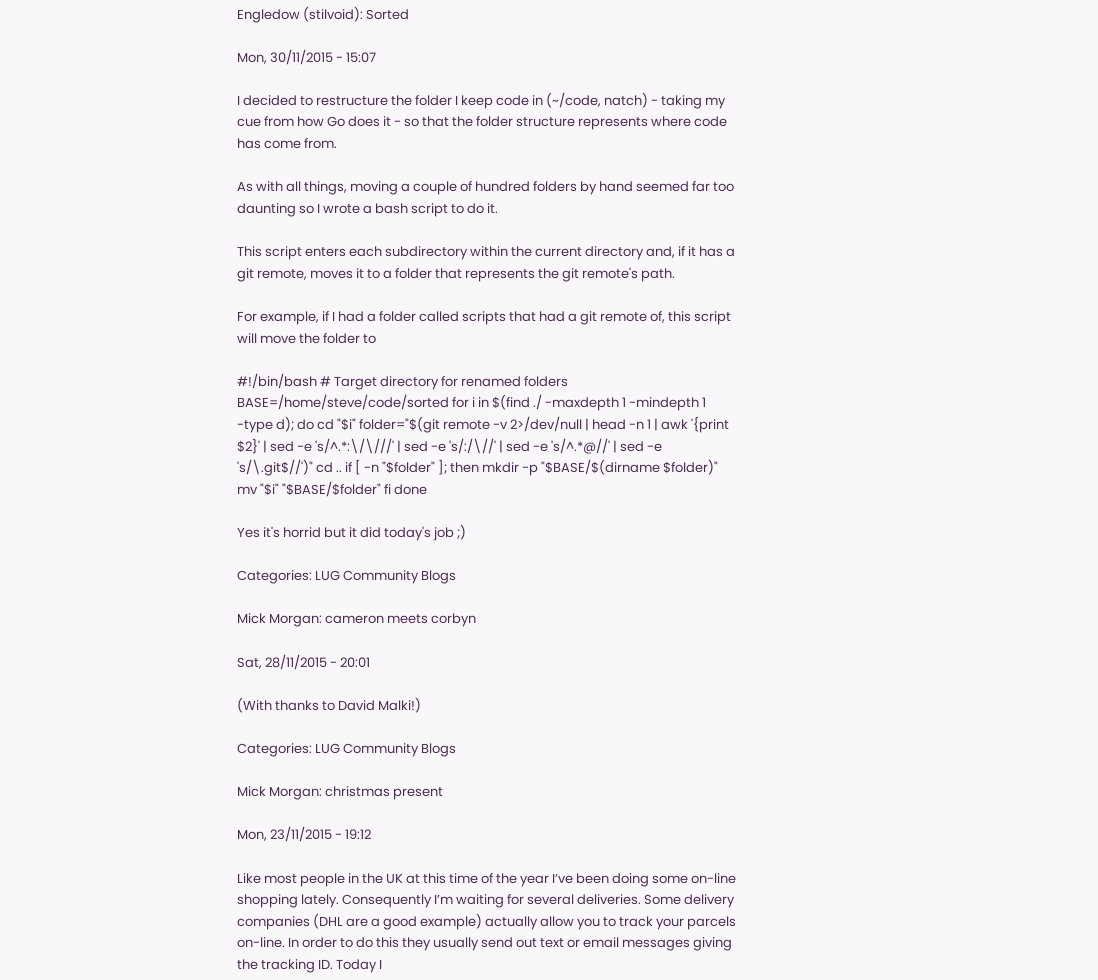Engledow (stilvoid): Sorted

Mon, 30/11/2015 - 15:07

I decided to restructure the folder I keep code in (~/code, natch) - taking my cue from how Go does it - so that the folder structure represents where code has come from.

As with all things, moving a couple of hundred folders by hand seemed far too daunting so I wrote a bash script to do it.

This script enters each subdirectory within the current directory and, if it has a git remote, moves it to a folder that represents the git remote's path.

For example, if I had a folder called scripts that had a git remote of, this script will move the folder to

#!/bin/bash # Target directory for renamed folders BASE=/home/steve/code/sorted for i in $(find ./ -maxdepth 1 -mindepth 1 -type d); do cd "$i" folder="$(git remote -v 2>/dev/null | head -n 1 | awk '{print $2}' | sed -e 's/^.*:\/\///' | sed -e 's/:/\//' | sed -e 's/^.*@//' | sed -e 's/\.git$//')" cd .. if [ -n "$folder" ]; then mkdir -p "$BASE/$(dirname $folder)" mv "$i" "$BASE/$folder" fi done

Yes it's horrid but it did today's job ;)

Categories: LUG Community Blogs

Mick Morgan: cameron meets corbyn

Sat, 28/11/2015 - 20:01

(With thanks to David Malki!)

Categories: LUG Community Blogs

Mick Morgan: christmas present

Mon, 23/11/2015 - 19:12

Like most people in the UK at this time of the year I’ve been doing some on-line shopping lately. Consequently I’m waiting for several deliveries. Some delivery companies (DHL are a good example) actually allow you to track your parcels on-line. In order to do this they usually send out text or email messages giving the tracking ID. Today I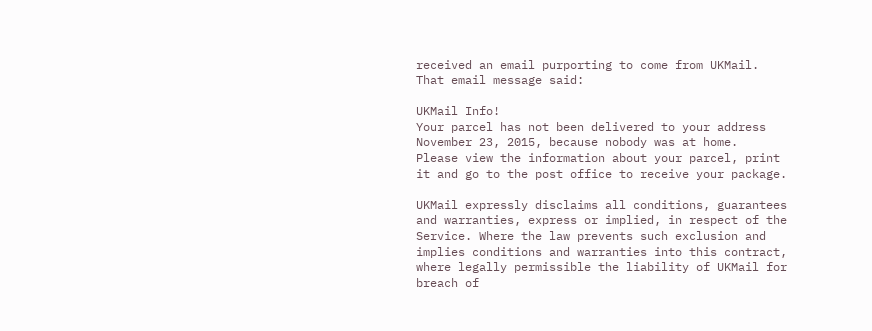received an email purporting to come from UKMail. That email message said:

UKMail Info!
Your parcel has not been delivered to your address November 23, 2015, because nobody was at home.
Please view the information about your parcel, print it and go to the post office to receive your package.

UKMail expressly disclaims all conditions, guarantees and warranties, express or implied, in respect of the Service. Where the law prevents such exclusion and implies conditions and warranties into this contract, where legally permissible the liability of UKMail for breach of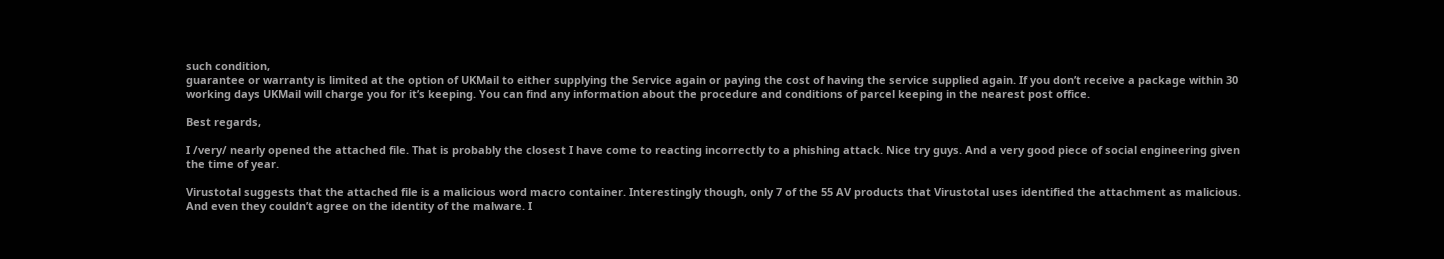such condition,
guarantee or warranty is limited at the option of UKMail to either supplying the Service again or paying the cost of having the service supplied again. If you don’t receive a package within 30 working days UKMail will charge you for it’s keeping. You can find any information about the procedure and conditions of parcel keeping in the nearest post office.

Best regards,

I /very/ nearly opened the attached file. That is probably the closest I have come to reacting incorrectly to a phishing attack. Nice try guys. And a very good piece of social engineering given the time of year.

Virustotal suggests that the attached file is a malicious word macro container. Interestingly though, only 7 of the 55 AV products that Virustotal uses identified the attachment as malicious. And even they couldn’t agree on the identity of the malware. I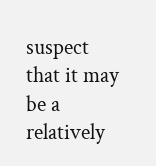suspect that it may be a relatively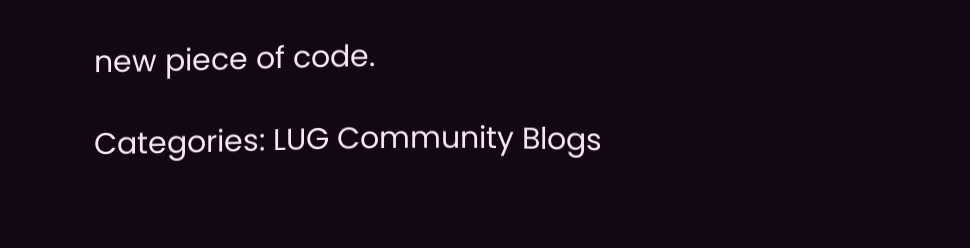new piece of code.

Categories: LUG Community Blogs